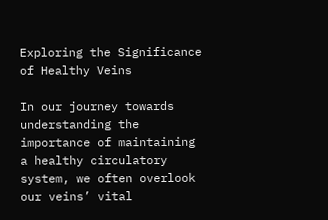Exploring the Significance of Healthy Veins

In our journey towards understanding the importance of maintaining a healthy circulatory system, we often overlook our veins’ vital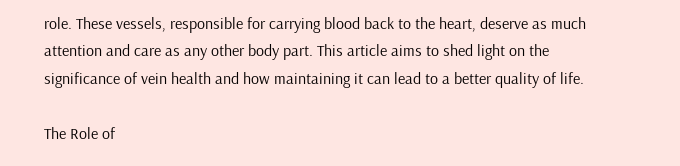role. These vessels, responsible for carrying blood back to the heart, deserve as much attention and care as any other body part. This article aims to shed light on the significance of vein health and how maintaining it can lead to a better quality of life.

The Role of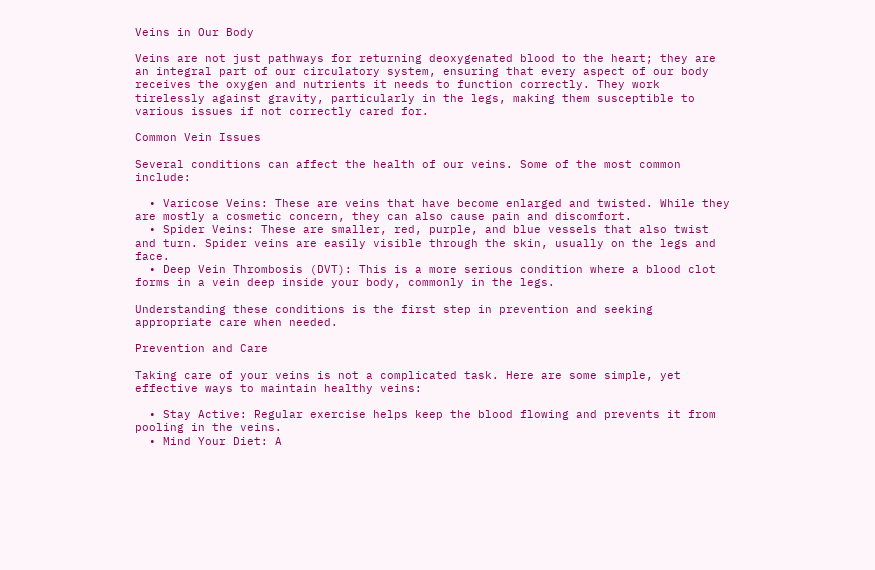Veins in Our Body

Veins are not just pathways for returning deoxygenated blood to the heart; they are an integral part of our circulatory system, ensuring that every aspect of our body receives the oxygen and nutrients it needs to function correctly. They work tirelessly against gravity, particularly in the legs, making them susceptible to various issues if not correctly cared for.

Common Vein Issues

Several conditions can affect the health of our veins. Some of the most common include:

  • Varicose Veins: These are veins that have become enlarged and twisted. While they are mostly a cosmetic concern, they can also cause pain and discomfort.
  • Spider Veins: These are smaller, red, purple, and blue vessels that also twist and turn. Spider veins are easily visible through the skin, usually on the legs and face.
  • Deep Vein Thrombosis (DVT): This is a more serious condition where a blood clot forms in a vein deep inside your body, commonly in the legs.

Understanding these conditions is the first step in prevention and seeking appropriate care when needed.

Prevention and Care

Taking care of your veins is not a complicated task. Here are some simple, yet effective ways to maintain healthy veins:

  • Stay Active: Regular exercise helps keep the blood flowing and prevents it from pooling in the veins.
  • Mind Your Diet: A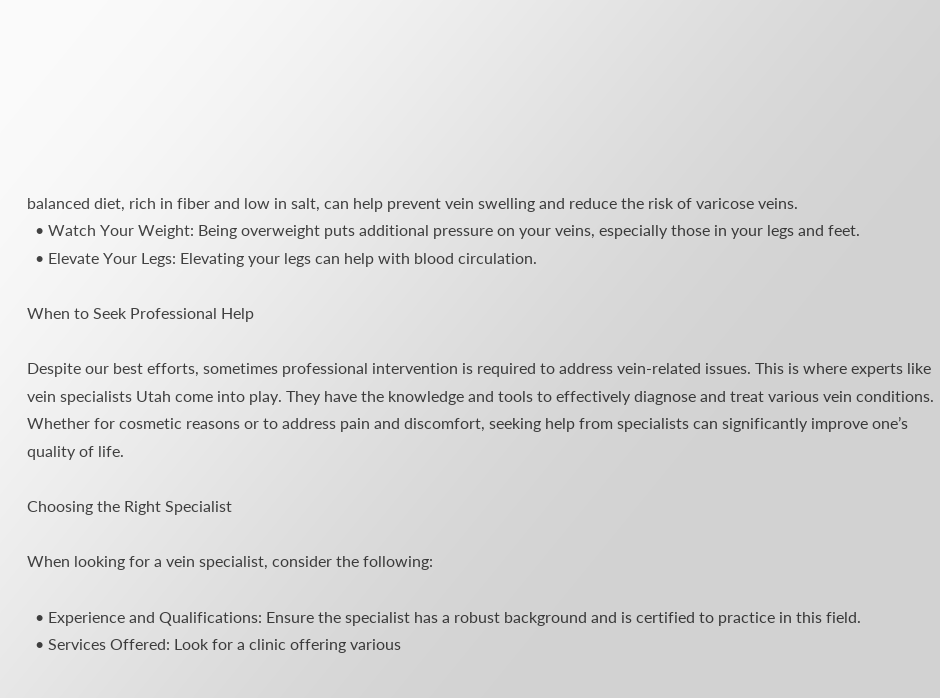balanced diet, rich in fiber and low in salt, can help prevent vein swelling and reduce the risk of varicose veins.
  • Watch Your Weight: Being overweight puts additional pressure on your veins, especially those in your legs and feet.
  • Elevate Your Legs: Elevating your legs can help with blood circulation.

When to Seek Professional Help

Despite our best efforts, sometimes professional intervention is required to address vein-related issues. This is where experts like vein specialists Utah come into play. They have the knowledge and tools to effectively diagnose and treat various vein conditions. Whether for cosmetic reasons or to address pain and discomfort, seeking help from specialists can significantly improve one’s quality of life.

Choosing the Right Specialist

When looking for a vein specialist, consider the following:

  • Experience and Qualifications: Ensure the specialist has a robust background and is certified to practice in this field.
  • Services Offered: Look for a clinic offering various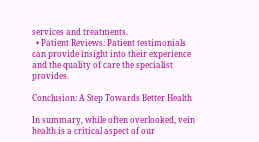services and treatments.
  • Patient Reviews: Patient testimonials can provide insight into their experience and the quality of care the specialist provides.

Conclusion: A Step Towards Better Health

In summary, while often overlooked, vein health is a critical aspect of our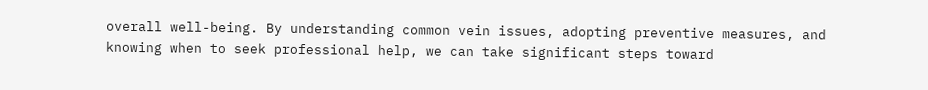overall well-being. By understanding common vein issues, adopting preventive measures, and knowing when to seek professional help, we can take significant steps toward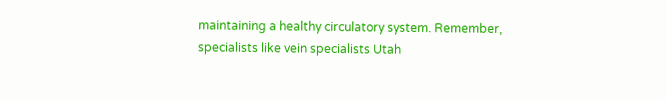maintaining a healthy circulatory system. Remember, specialists like vein specialists Utah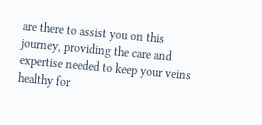are there to assist you on this journey, providing the care and expertise needed to keep your veins healthy for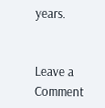years.


Leave a Comment